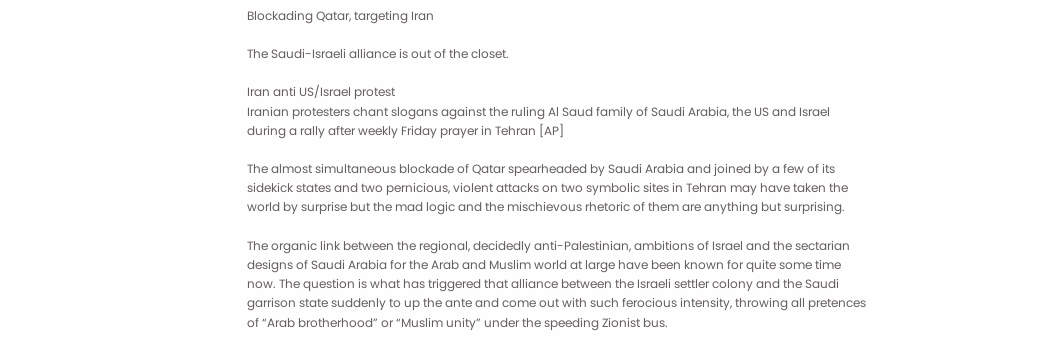Blockading Qatar, targeting Iran

The Saudi-Israeli alliance is out of the closet.

Iran anti US/Israel protest
Iranian protesters chant slogans against the ruling Al Saud family of Saudi Arabia, the US and Israel during a rally after weekly Friday prayer in Tehran [AP]

The almost simultaneous blockade of Qatar spearheaded by Saudi Arabia and joined by a few of its sidekick states and two pernicious, violent attacks on two symbolic sites in Tehran may have taken the world by surprise but the mad logic and the mischievous rhetoric of them are anything but surprising.

The organic link between the regional, decidedly anti-Palestinian, ambitions of Israel and the sectarian designs of Saudi Arabia for the Arab and Muslim world at large have been known for quite some time now. The question is what has triggered that alliance between the Israeli settler colony and the Saudi garrison state suddenly to up the ante and come out with such ferocious intensity, throwing all pretences of “Arab brotherhood” or “Muslim unity” under the speeding Zionist bus.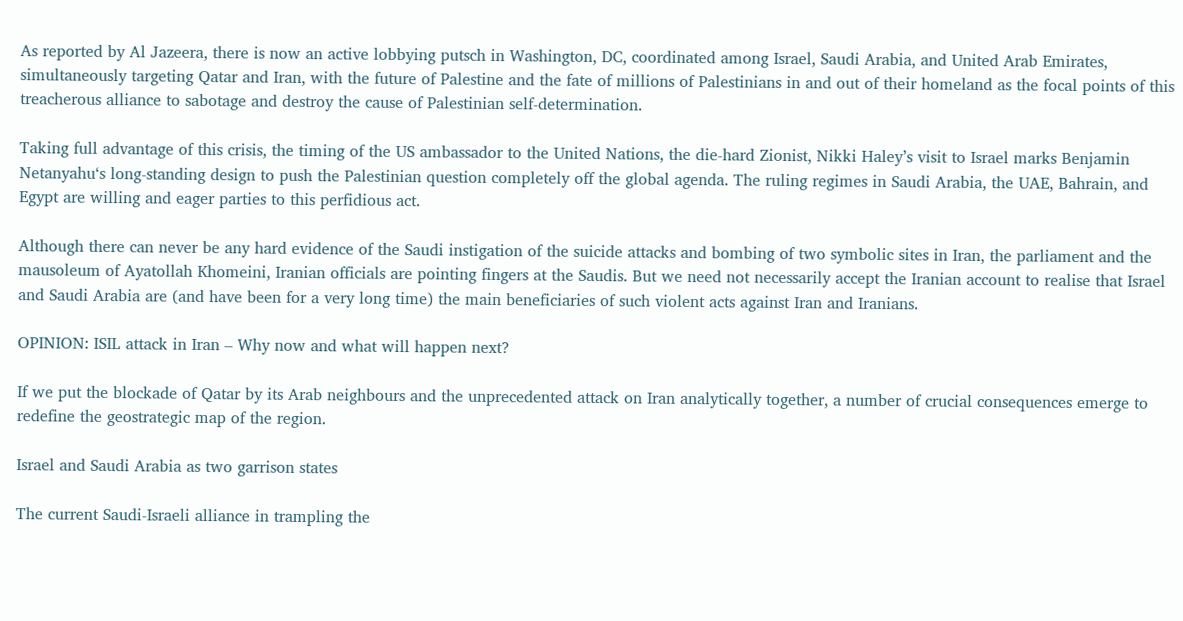As reported by Al Jazeera, there is now an active lobbying putsch in Washington, DC, coordinated among Israel, Saudi Arabia, and United Arab Emirates, simultaneously targeting Qatar and Iran, with the future of Palestine and the fate of millions of Palestinians in and out of their homeland as the focal points of this treacherous alliance to sabotage and destroy the cause of Palestinian self-determination.

Taking full advantage of this crisis, the timing of the US ambassador to the United Nations, the die-hard Zionist, Nikki Haley’s visit to Israel marks Benjamin Netanyahu‘s long-standing design to push the Palestinian question completely off the global agenda. The ruling regimes in Saudi Arabia, the UAE, Bahrain, and Egypt are willing and eager parties to this perfidious act.

Although there can never be any hard evidence of the Saudi instigation of the suicide attacks and bombing of two symbolic sites in Iran, the parliament and the mausoleum of Ayatollah Khomeini, Iranian officials are pointing fingers at the Saudis. But we need not necessarily accept the Iranian account to realise that Israel and Saudi Arabia are (and have been for a very long time) the main beneficiaries of such violent acts against Iran and Iranians.

OPINION: ISIL attack in Iran – Why now and what will happen next?

If we put the blockade of Qatar by its Arab neighbours and the unprecedented attack on Iran analytically together, a number of crucial consequences emerge to redefine the geostrategic map of the region.

Israel and Saudi Arabia as two garrison states

The current Saudi-Israeli alliance in trampling the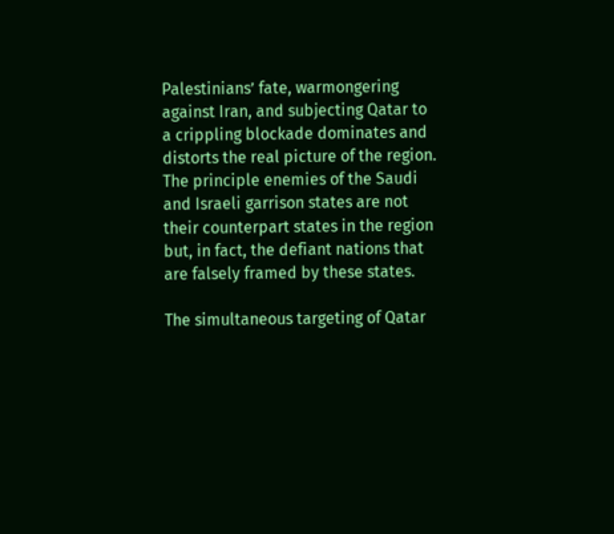Palestinians’ fate, warmongering against Iran, and subjecting Qatar to a crippling blockade dominates and distorts the real picture of the region. The principle enemies of the Saudi and Israeli garrison states are not their counterpart states in the region but, in fact, the defiant nations that are falsely framed by these states.

The simultaneous targeting of Qatar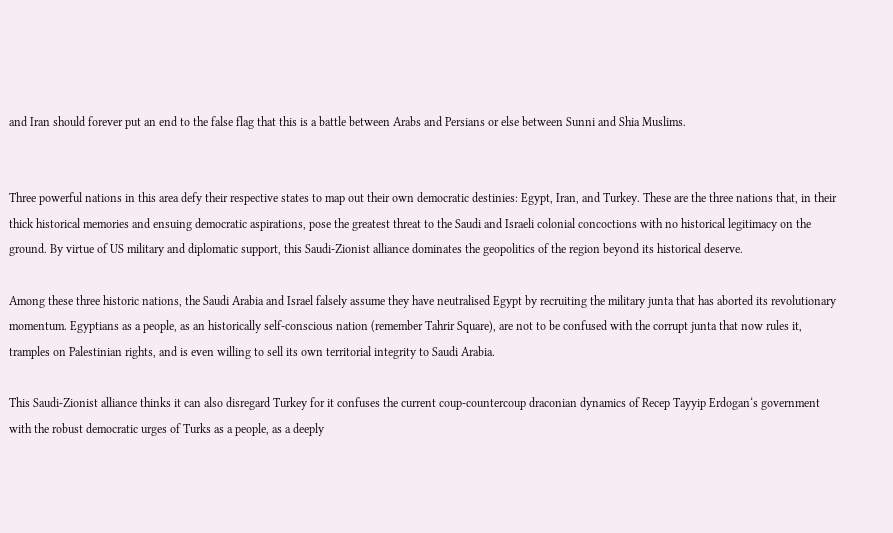and Iran should forever put an end to the false flag that this is a battle between Arabs and Persians or else between Sunni and Shia Muslims.


Three powerful nations in this area defy their respective states to map out their own democratic destinies: Egypt, Iran, and Turkey. These are the three nations that, in their thick historical memories and ensuing democratic aspirations, pose the greatest threat to the Saudi and Israeli colonial concoctions with no historical legitimacy on the ground. By virtue of US military and diplomatic support, this Saudi-Zionist alliance dominates the geopolitics of the region beyond its historical deserve.

Among these three historic nations, the Saudi Arabia and Israel falsely assume they have neutralised Egypt by recruiting the military junta that has aborted its revolutionary momentum. Egyptians as a people, as an historically self-conscious nation (remember Tahrir Square), are not to be confused with the corrupt junta that now rules it, tramples on Palestinian rights, and is even willing to sell its own territorial integrity to Saudi Arabia.

This Saudi-Zionist alliance thinks it can also disregard Turkey for it confuses the current coup-countercoup draconian dynamics of Recep Tayyip Erdogan‘s government with the robust democratic urges of Turks as a people, as a deeply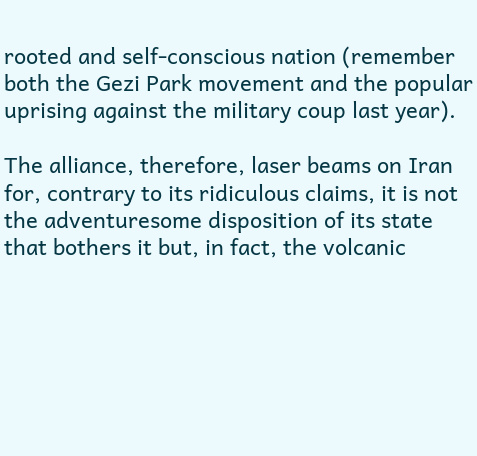rooted and self-conscious nation (remember both the Gezi Park movement and the popular uprising against the military coup last year).

The alliance, therefore, laser beams on Iran for, contrary to its ridiculous claims, it is not the adventuresome disposition of its state that bothers it but, in fact, the volcanic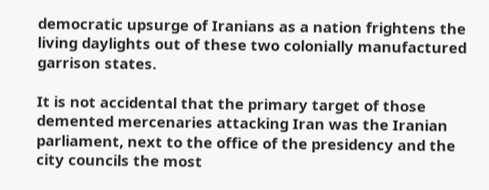democratic upsurge of Iranians as a nation frightens the living daylights out of these two colonially manufactured garrison states.

It is not accidental that the primary target of those demented mercenaries attacking Iran was the Iranian parliament, next to the office of the presidency and the city councils the most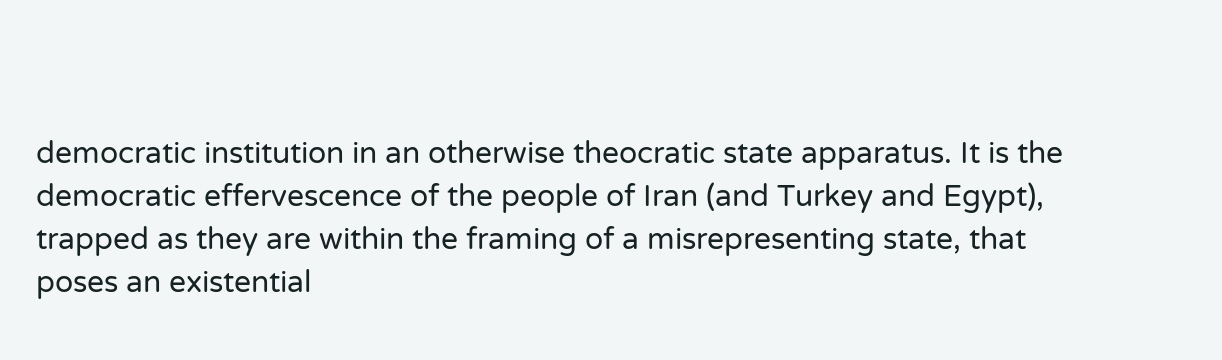democratic institution in an otherwise theocratic state apparatus. It is the democratic effervescence of the people of Iran (and Turkey and Egypt), trapped as they are within the framing of a misrepresenting state, that poses an existential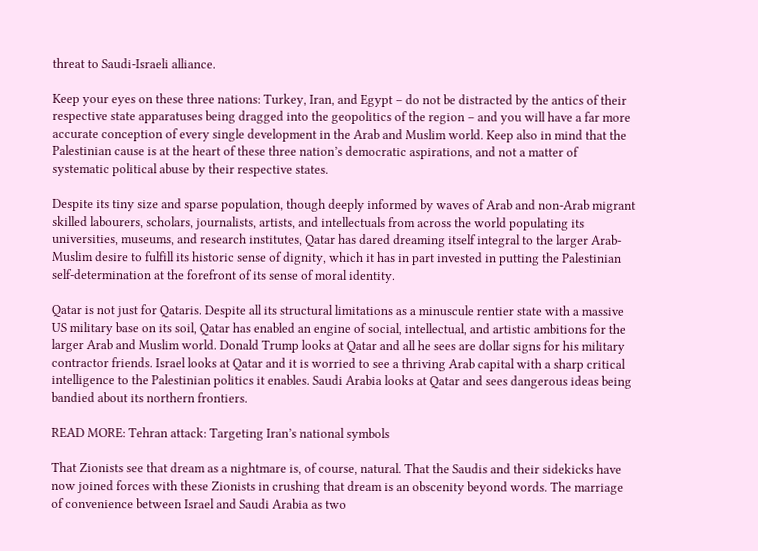threat to Saudi-Israeli alliance.

Keep your eyes on these three nations: Turkey, Iran, and Egypt – do not be distracted by the antics of their respective state apparatuses being dragged into the geopolitics of the region – and you will have a far more accurate conception of every single development in the Arab and Muslim world. Keep also in mind that the Palestinian cause is at the heart of these three nation’s democratic aspirations, and not a matter of systematic political abuse by their respective states.

Despite its tiny size and sparse population, though deeply informed by waves of Arab and non-Arab migrant skilled labourers, scholars, journalists, artists, and intellectuals from across the world populating its universities, museums, and research institutes, Qatar has dared dreaming itself integral to the larger Arab-Muslim desire to fulfill its historic sense of dignity, which it has in part invested in putting the Palestinian self-determination at the forefront of its sense of moral identity.

Qatar is not just for Qataris. Despite all its structural limitations as a minuscule rentier state with a massive US military base on its soil, Qatar has enabled an engine of social, intellectual, and artistic ambitions for the larger Arab and Muslim world. Donald Trump looks at Qatar and all he sees are dollar signs for his military contractor friends. Israel looks at Qatar and it is worried to see a thriving Arab capital with a sharp critical intelligence to the Palestinian politics it enables. Saudi Arabia looks at Qatar and sees dangerous ideas being bandied about its northern frontiers.

READ MORE: Tehran attack: Targeting Iran’s national symbols

That Zionists see that dream as a nightmare is, of course, natural. That the Saudis and their sidekicks have now joined forces with these Zionists in crushing that dream is an obscenity beyond words. The marriage of convenience between Israel and Saudi Arabia as two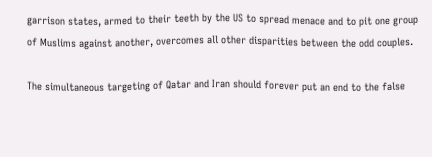garrison states, armed to their teeth by the US to spread menace and to pit one group of Muslims against another, overcomes all other disparities between the odd couples.

The simultaneous targeting of Qatar and Iran should forever put an end to the false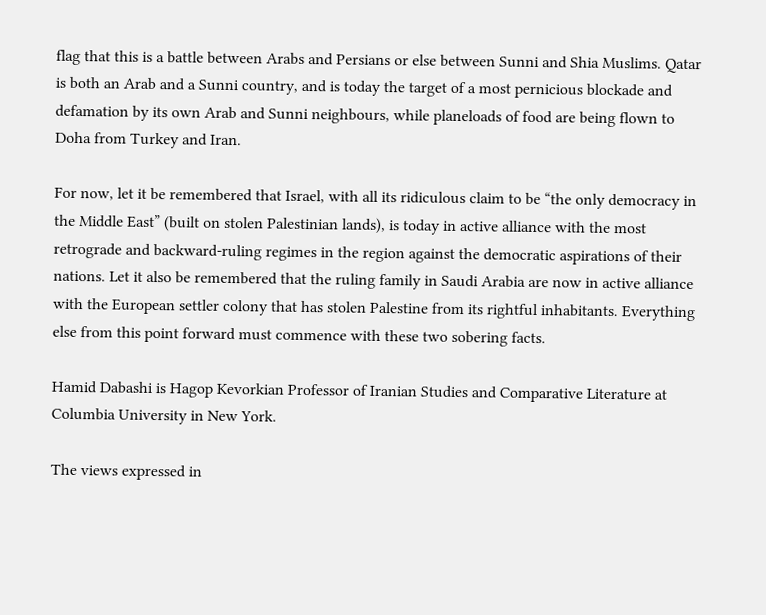flag that this is a battle between Arabs and Persians or else between Sunni and Shia Muslims. Qatar is both an Arab and a Sunni country, and is today the target of a most pernicious blockade and defamation by its own Arab and Sunni neighbours, while planeloads of food are being flown to Doha from Turkey and Iran.

For now, let it be remembered that Israel, with all its ridiculous claim to be “the only democracy in the Middle East” (built on stolen Palestinian lands), is today in active alliance with the most retrograde and backward-ruling regimes in the region against the democratic aspirations of their nations. Let it also be remembered that the ruling family in Saudi Arabia are now in active alliance with the European settler colony that has stolen Palestine from its rightful inhabitants. Everything else from this point forward must commence with these two sobering facts.

Hamid Dabashi is Hagop Kevorkian Professor of Iranian Studies and Comparative Literature at Columbia University in New York.

The views expressed in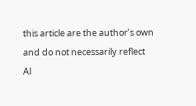this article are the author’s own and do not necessarily reflect Al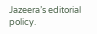Jazeera’s editorial policy.